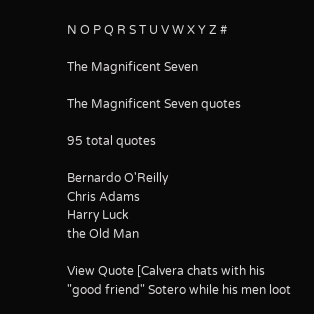N O P Q R S T U V W X Y Z #

The Magnificent Seven

The Magnificent Seven quotes

95 total quotes

Bernardo O'Reilly
Chris Adams
Harry Luck
the Old Man

View Quote [Calvera chats with his "good friend" Sotero while his men loot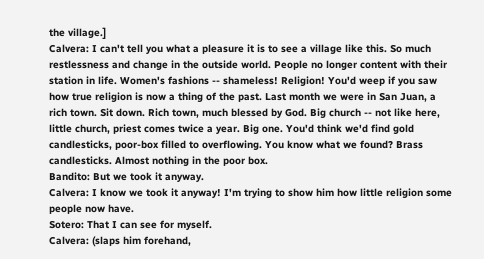the village.]
Calvera: I can't tell you what a pleasure it is to see a village like this. So much restlessness and change in the outside world. People no longer content with their station in life. Women's fashions -- shameless! Religion! You'd weep if you saw how true religion is now a thing of the past. Last month we were in San Juan, a rich town. Sit down. Rich town, much blessed by God. Big church -- not like here, little church, priest comes twice a year. Big one. You'd think we'd find gold candlesticks, poor-box filled to overflowing. You know what we found? Brass candlesticks. Almost nothing in the poor box.
Bandito: But we took it anyway.
Calvera: I know we took it anyway! I'm trying to show him how little religion some people now have.
Sotero: That I can see for myself.
Calvera: (slaps him forehand,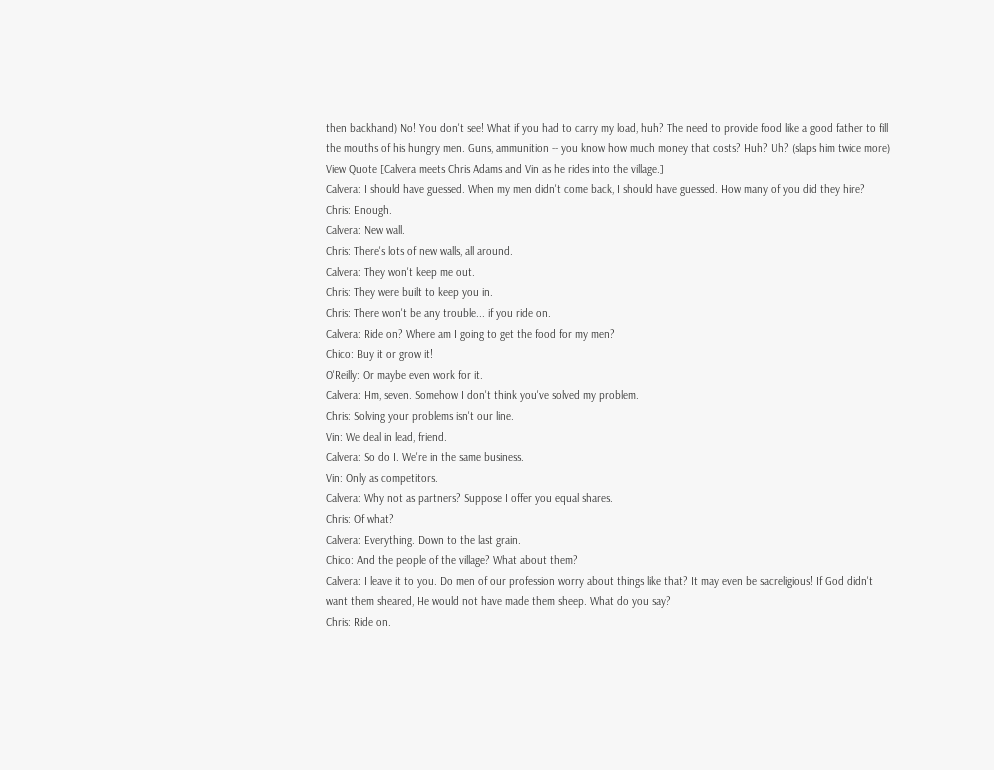then backhand) No! You don't see! What if you had to carry my load, huh? The need to provide food like a good father to fill the mouths of his hungry men. Guns, ammunition -- you know how much money that costs? Huh? Uh? (slaps him twice more)
View Quote [Calvera meets Chris Adams and Vin as he rides into the village.]
Calvera: I should have guessed. When my men didn't come back, I should have guessed. How many of you did they hire?
Chris: Enough.
Calvera: New wall.
Chris: There's lots of new walls, all around.
Calvera: They won't keep me out.
Chris: They were built to keep you in.
Chris: There won't be any trouble... if you ride on.
Calvera: Ride on? Where am I going to get the food for my men?
Chico: Buy it or grow it!
O'Reilly: Or maybe even work for it.
Calvera: Hm, seven. Somehow I don't think you've solved my problem.
Chris: Solving your problems isn't our line.
Vin: We deal in lead, friend.
Calvera: So do I. We're in the same business.
Vin: Only as competitors.
Calvera: Why not as partners? Suppose I offer you equal shares.
Chris: Of what?
Calvera: Everything. Down to the last grain.
Chico: And the people of the village? What about them?
Calvera: I leave it to you. Do men of our profession worry about things like that? It may even be sacreligious! If God didn't want them sheared, He would not have made them sheep. What do you say?
Chris: Ride on.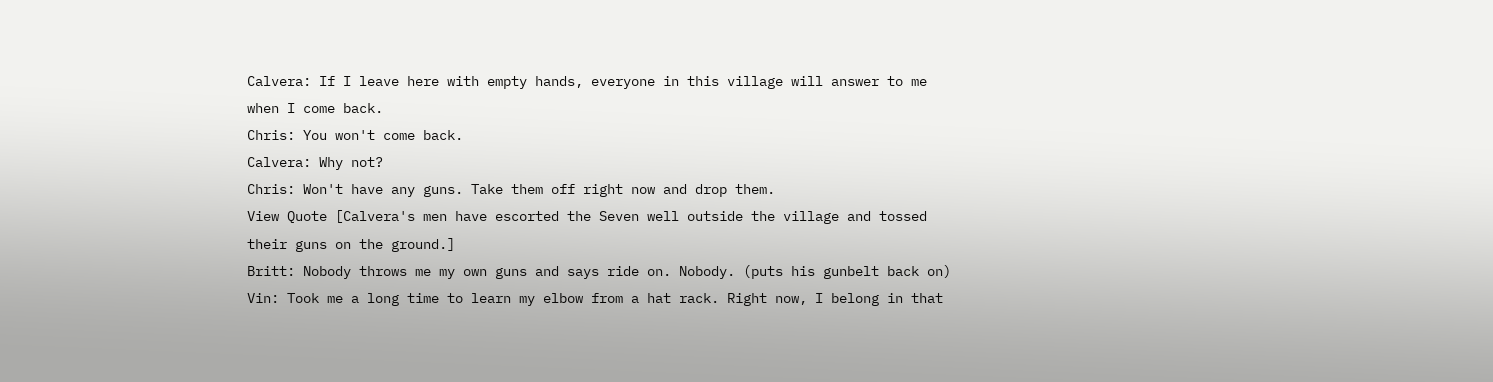Calvera: If I leave here with empty hands, everyone in this village will answer to me when I come back.
Chris: You won't come back.
Calvera: Why not?
Chris: Won't have any guns. Take them off right now and drop them.
View Quote [Calvera's men have escorted the Seven well outside the village and tossed their guns on the ground.]
Britt: Nobody throws me my own guns and says ride on. Nobody. (puts his gunbelt back on)
Vin: Took me a long time to learn my elbow from a hat rack. Right now, I belong in that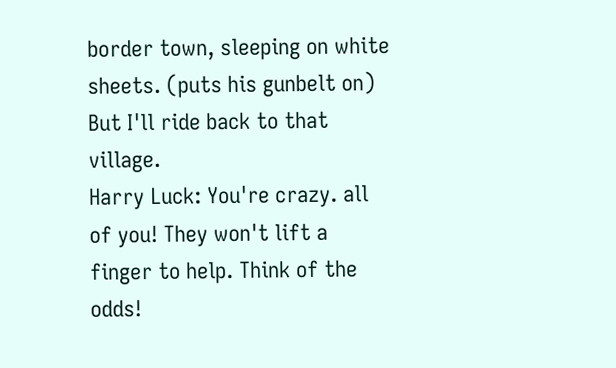border town, sleeping on white sheets. (puts his gunbelt on) But I'll ride back to that village.
Harry Luck: You're crazy. all of you! They won't lift a finger to help. Think of the odds!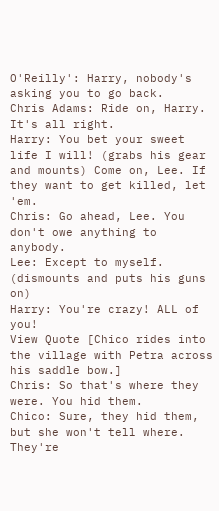O'Reilly': Harry, nobody's asking you to go back.
Chris Adams: Ride on, Harry. It's all right.
Harry: You bet your sweet life I will! (grabs his gear and mounts) Come on, Lee. If they want to get killed, let 'em.
Chris: Go ahead, Lee. You don't owe anything to anybody.
Lee: Except to myself. (dismounts and puts his guns on)
Harry: You're crazy! ALL of you!
View Quote [Chico rides into the village with Petra across his saddle bow.]
Chris: So that's where they were. You hid them.
Chico: Sure, they hid them, but she won't tell where. They're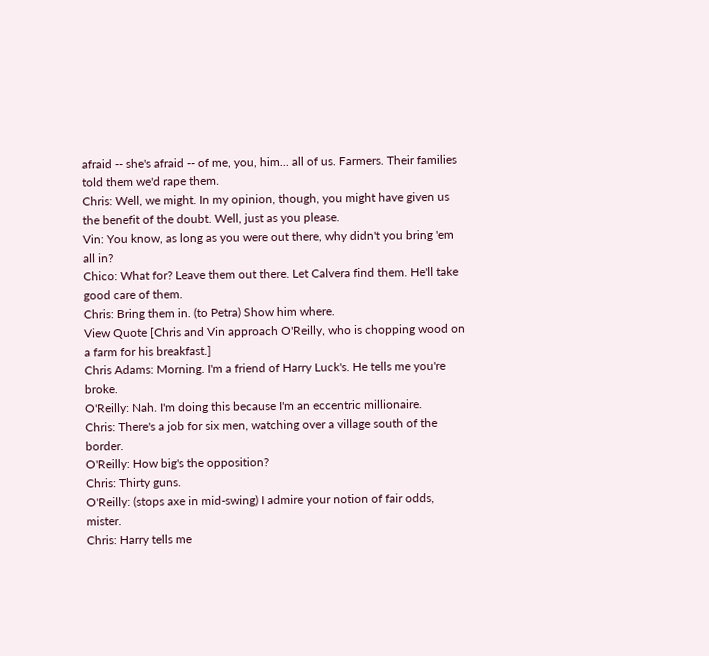afraid -- she's afraid -- of me, you, him... all of us. Farmers. Their families told them we'd rape them.
Chris: Well, we might. In my opinion, though, you might have given us the benefit of the doubt. Well, just as you please.
Vin: You know, as long as you were out there, why didn't you bring 'em all in?
Chico: What for? Leave them out there. Let Calvera find them. He'll take good care of them.
Chris: Bring them in. (to Petra) Show him where.
View Quote [Chris and Vin approach O'Reilly, who is chopping wood on a farm for his breakfast.]
Chris Adams: Morning. I'm a friend of Harry Luck's. He tells me you're broke.
O'Reilly: Nah. I'm doing this because I'm an eccentric millionaire.
Chris: There's a job for six men, watching over a village south of the border.
O'Reilly: How big's the opposition?
Chris: Thirty guns.
O'Reilly: (stops axe in mid-swing) I admire your notion of fair odds, mister.
Chris: Harry tells me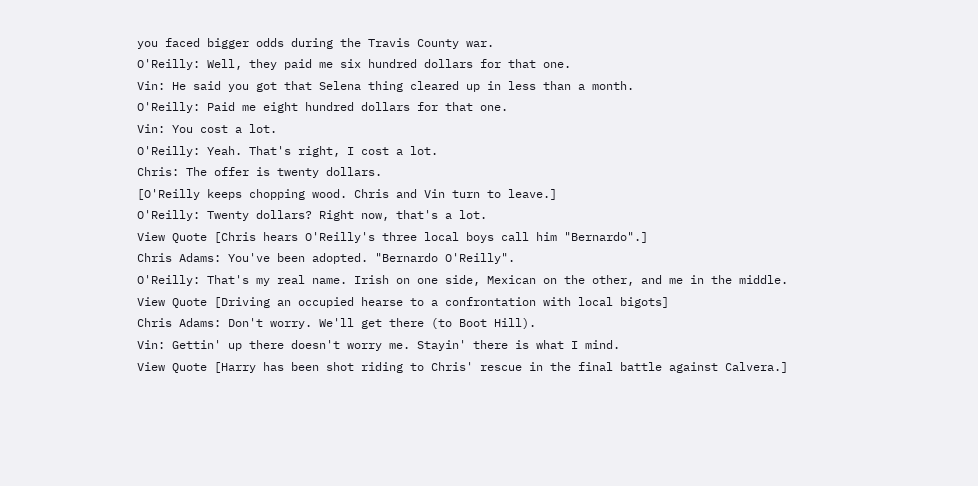you faced bigger odds during the Travis County war.
O'Reilly: Well, they paid me six hundred dollars for that one.
Vin: He said you got that Selena thing cleared up in less than a month.
O'Reilly: Paid me eight hundred dollars for that one.
Vin: You cost a lot.
O'Reilly: Yeah. That's right, I cost a lot.
Chris: The offer is twenty dollars.
[O'Reilly keeps chopping wood. Chris and Vin turn to leave.]
O'Reilly: Twenty dollars? Right now, that's a lot.
View Quote [Chris hears O'Reilly's three local boys call him "Bernardo".]
Chris Adams: You've been adopted. "Bernardo O'Reilly".
O'Reilly: That's my real name. Irish on one side, Mexican on the other, and me in the middle.
View Quote [Driving an occupied hearse to a confrontation with local bigots]
Chris Adams: Don't worry. We'll get there (to Boot Hill).
Vin: Gettin' up there doesn't worry me. Stayin' there is what I mind.
View Quote [Harry has been shot riding to Chris' rescue in the final battle against Calvera.]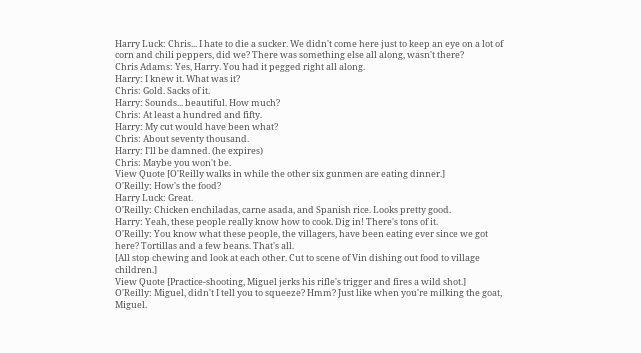Harry Luck: Chris... I hate to die a sucker. We didn't come here just to keep an eye on a lot of corn and chili peppers, did we? There was something else all along, wasn't there?
Chris Adams: Yes, Harry. You had it pegged right all along.
Harry: I knew it. What was it?
Chris: Gold. Sacks of it.
Harry: Sounds... beautiful. How much?
Chris: At least a hundred and fifty.
Harry: My cut would have been what?
Chris: About seventy thousand.
Harry: I'll be damned. (he expires)
Chris: Maybe you won't be.
View Quote [O'Reilly walks in while the other six gunmen are eating dinner.]
O'Reilly: How's the food?
Harry Luck: Great.
O'Reilly: Chicken enchiladas, carne asada, and Spanish rice. Looks pretty good.
Harry: Yeah, these people really know how to cook. Dig in! There's tons of it.
O'Reilly: You know what these people, the villagers, have been eating ever since we got here? Tortillas and a few beans. That's all.
[All stop chewing and look at each other. Cut to scene of Vin dishing out food to village children.]
View Quote [Practice-shooting, Miguel jerks his rifle's trigger and fires a wild shot.]
O'Reilly: Miguel, didn't I tell you to squeeze? Hmm? Just like when you're milking the goat, Miguel.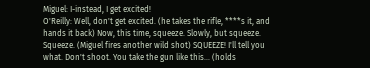Miguel: I-instead, I get excited!
O'Reilly: Well, don't get excited. (he takes the rifle, ****s it, and hands it back) Now, this time, squeeze. Slowly, but squeeze. Squeeze. (Miguel fires another wild shot) SQUEEZE! I'll tell you what. Don't shoot. You take the gun like this... (holds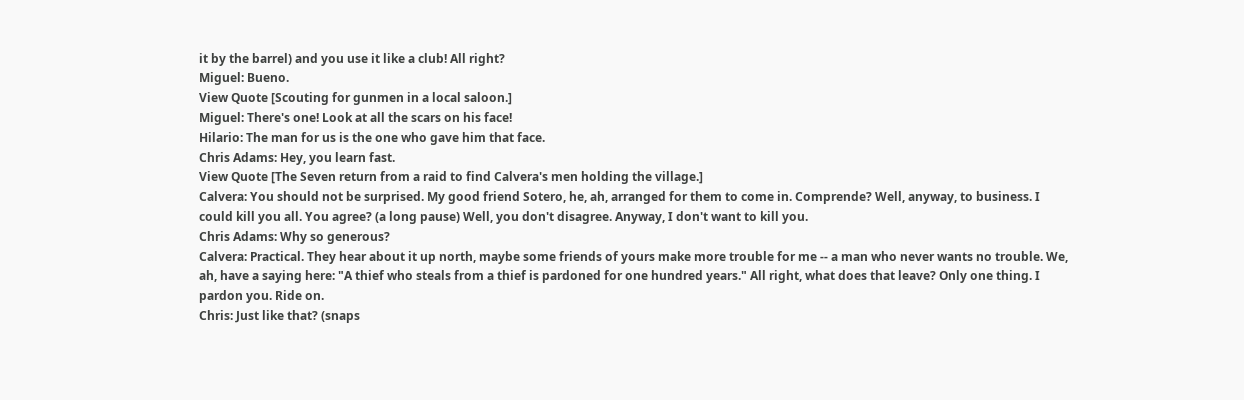it by the barrel) and you use it like a club! All right?
Miguel: Bueno.
View Quote [Scouting for gunmen in a local saloon.]
Miguel: There's one! Look at all the scars on his face!
Hilario: The man for us is the one who gave him that face.
Chris Adams: Hey, you learn fast.
View Quote [The Seven return from a raid to find Calvera's men holding the village.]
Calvera: You should not be surprised. My good friend Sotero, he, ah, arranged for them to come in. Comprende? Well, anyway, to business. I could kill you all. You agree? (a long pause) Well, you don't disagree. Anyway, I don't want to kill you.
Chris Adams: Why so generous?
Calvera: Practical. They hear about it up north, maybe some friends of yours make more trouble for me -- a man who never wants no trouble. We, ah, have a saying here: "A thief who steals from a thief is pardoned for one hundred years." All right, what does that leave? Only one thing. I pardon you. Ride on.
Chris: Just like that? (snaps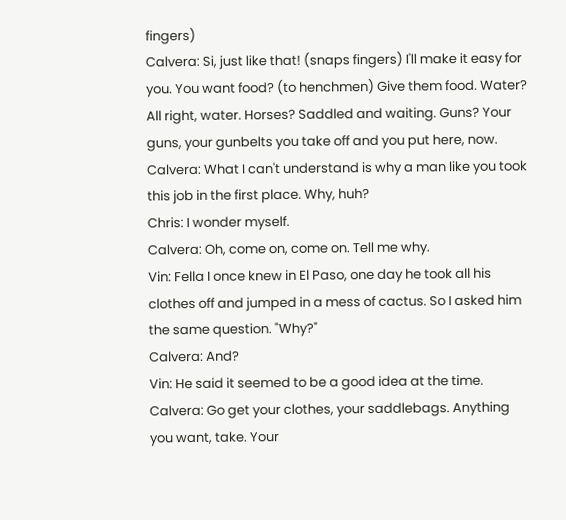fingers)
Calvera: Si, just like that! (snaps fingers) I'll make it easy for you. You want food? (to henchmen) Give them food. Water? All right, water. Horses? Saddled and waiting. Guns? Your guns, your gunbelts you take off and you put here, now.
Calvera: What I can't understand is why a man like you took this job in the first place. Why, huh?
Chris: I wonder myself.
Calvera: Oh, come on, come on. Tell me why.
Vin: Fella I once knew in El Paso, one day he took all his clothes off and jumped in a mess of cactus. So I asked him the same question. "Why?"
Calvera: And?
Vin: He said it seemed to be a good idea at the time.
Calvera: Go get your clothes, your saddlebags. Anything you want, take. Your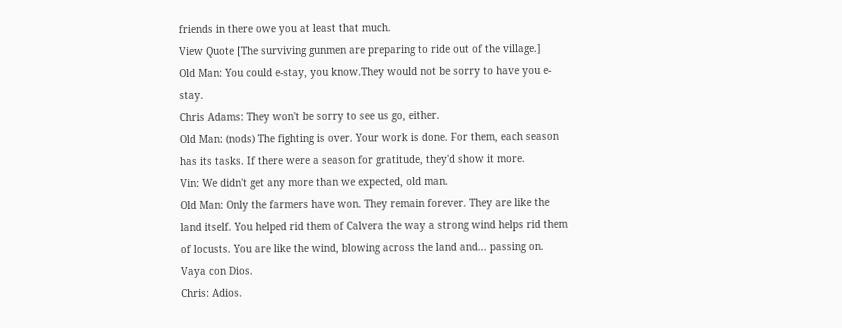friends in there owe you at least that much.
View Quote [The surviving gunmen are preparing to ride out of the village.]
Old Man: You could e-stay, you know.They would not be sorry to have you e-stay.
Chris Adams: They won't be sorry to see us go, either.
Old Man: (nods) The fighting is over. Your work is done. For them, each season has its tasks. If there were a season for gratitude, they'd show it more.
Vin: We didn't get any more than we expected, old man.
Old Man: Only the farmers have won. They remain forever. They are like the land itself. You helped rid them of Calvera the way a strong wind helps rid them of locusts. You are like the wind, blowing across the land and... passing on. Vaya con Dios.
Chris: Adios.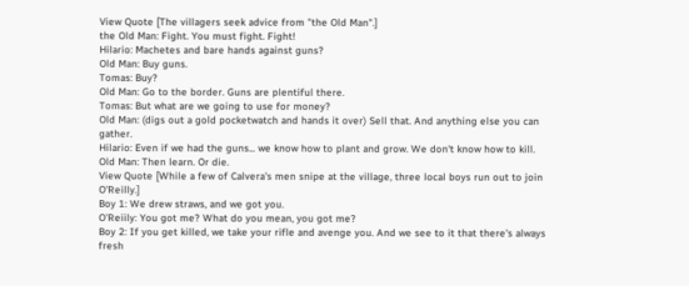View Quote [The villagers seek advice from "the Old Man".]
the Old Man: Fight. You must fight. Fight!
Hilario: Machetes and bare hands against guns?
Old Man: Buy guns.
Tomas: Buy?
Old Man: Go to the border. Guns are plentiful there.
Tomas: But what are we going to use for money?
Old Man: (digs out a gold pocketwatch and hands it over) Sell that. And anything else you can gather.
Hilario: Even if we had the guns... we know how to plant and grow. We don't know how to kill.
Old Man: Then learn. Or die.
View Quote [While a few of Calvera's men snipe at the village, three local boys run out to join O'Reilly.]
Boy 1: We drew straws, and we got you.
O'Reiily: You got me? What do you mean, you got me?
Boy 2: If you get killed, we take your rifle and avenge you. And we see to it that there's always fresh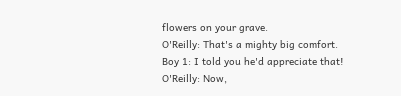flowers on your grave.
O'Reilly: That's a mighty big comfort.
Boy 1: I told you he'd appreciate that!
O'Reilly: Now,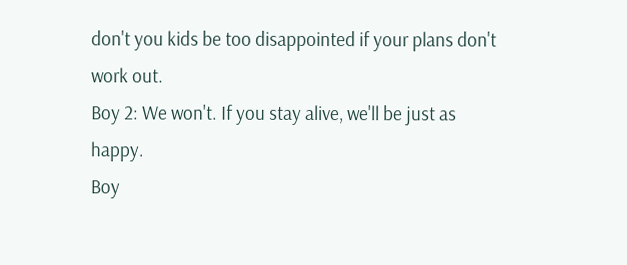don't you kids be too disappointed if your plans don't work out.
Boy 2: We won't. If you stay alive, we'll be just as happy.
Boy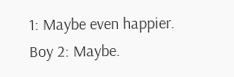1: Maybe even happier.
Boy 2: Maybe.